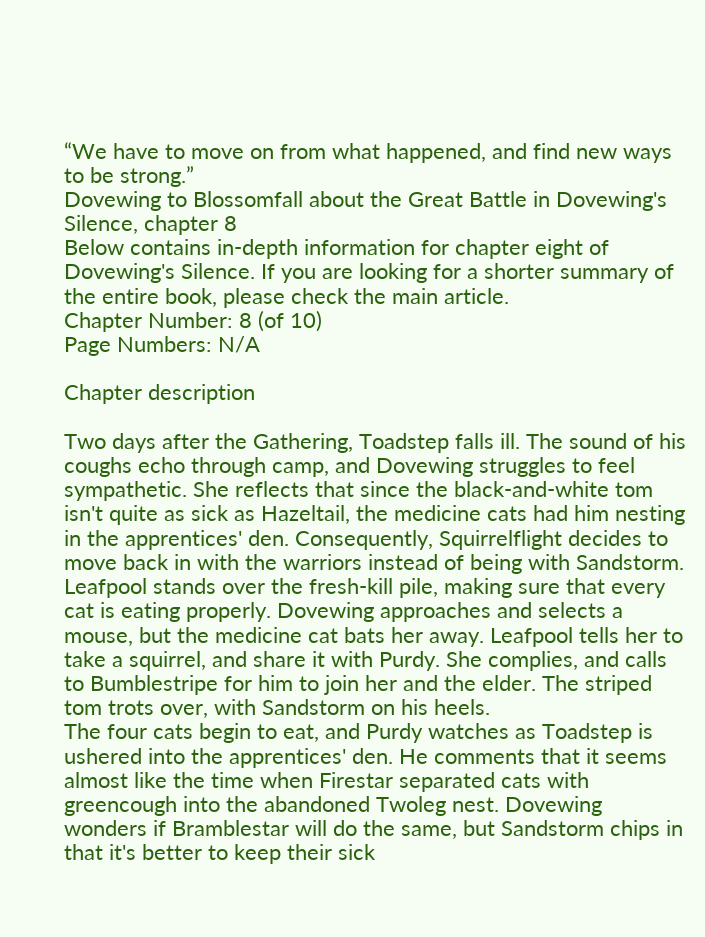“We have to move on from what happened, and find new ways to be strong.”
Dovewing to Blossomfall about the Great Battle in Dovewing's Silence, chapter 8
Below contains in-depth information for chapter eight of Dovewing's Silence. If you are looking for a shorter summary of the entire book, please check the main article.
Chapter Number: 8 (of 10)
Page Numbers: N/A

Chapter description

Two days after the Gathering, Toadstep falls ill. The sound of his coughs echo through camp, and Dovewing struggles to feel sympathetic. She reflects that since the black-and-white tom isn't quite as sick as Hazeltail, the medicine cats had him nesting in the apprentices' den. Consequently, Squirrelflight decides to move back in with the warriors instead of being with Sandstorm. Leafpool stands over the fresh-kill pile, making sure that every cat is eating properly. Dovewing approaches and selects a mouse, but the medicine cat bats her away. Leafpool tells her to take a squirrel, and share it with Purdy. She complies, and calls to Bumblestripe for him to join her and the elder. The striped tom trots over, with Sandstorm on his heels.
The four cats begin to eat, and Purdy watches as Toadstep is ushered into the apprentices' den. He comments that it seems almost like the time when Firestar separated cats with greencough into the abandoned Twoleg nest. Dovewing wonders if Bramblestar will do the same, but Sandstorm chips in that it's better to keep their sick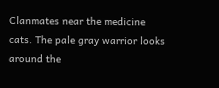Clanmates near the medicine cats. The pale gray warrior looks around the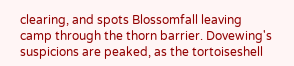clearing, and spots Blossomfall leaving camp through the thorn barrier. Dovewing's suspicions are peaked, as the tortoiseshell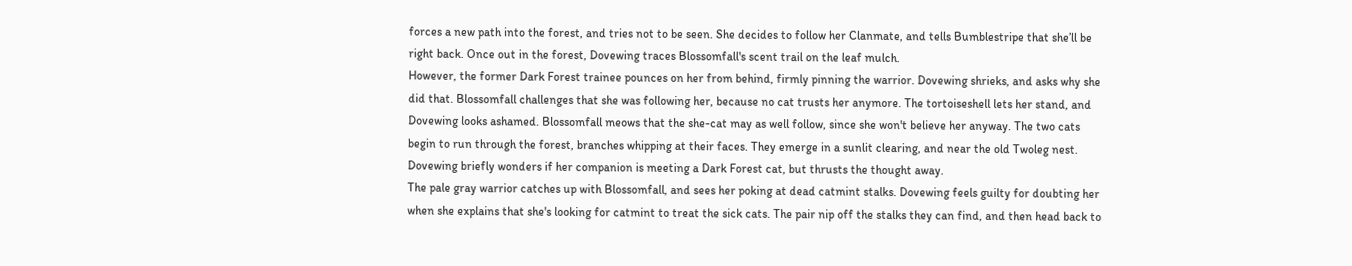forces a new path into the forest, and tries not to be seen. She decides to follow her Clanmate, and tells Bumblestripe that she’ll be right back. Once out in the forest, Dovewing traces Blossomfall's scent trail on the leaf mulch.
However, the former Dark Forest trainee pounces on her from behind, firmly pinning the warrior. Dovewing shrieks, and asks why she did that. Blossomfall challenges that she was following her, because no cat trusts her anymore. The tortoiseshell lets her stand, and Dovewing looks ashamed. Blossomfall meows that the she-cat may as well follow, since she won't believe her anyway. The two cats begin to run through the forest, branches whipping at their faces. They emerge in a sunlit clearing, and near the old Twoleg nest. Dovewing briefly wonders if her companion is meeting a Dark Forest cat, but thrusts the thought away.
The pale gray warrior catches up with Blossomfall, and sees her poking at dead catmint stalks. Dovewing feels guilty for doubting her when she explains that she's looking for catmint to treat the sick cats. The pair nip off the stalks they can find, and then head back to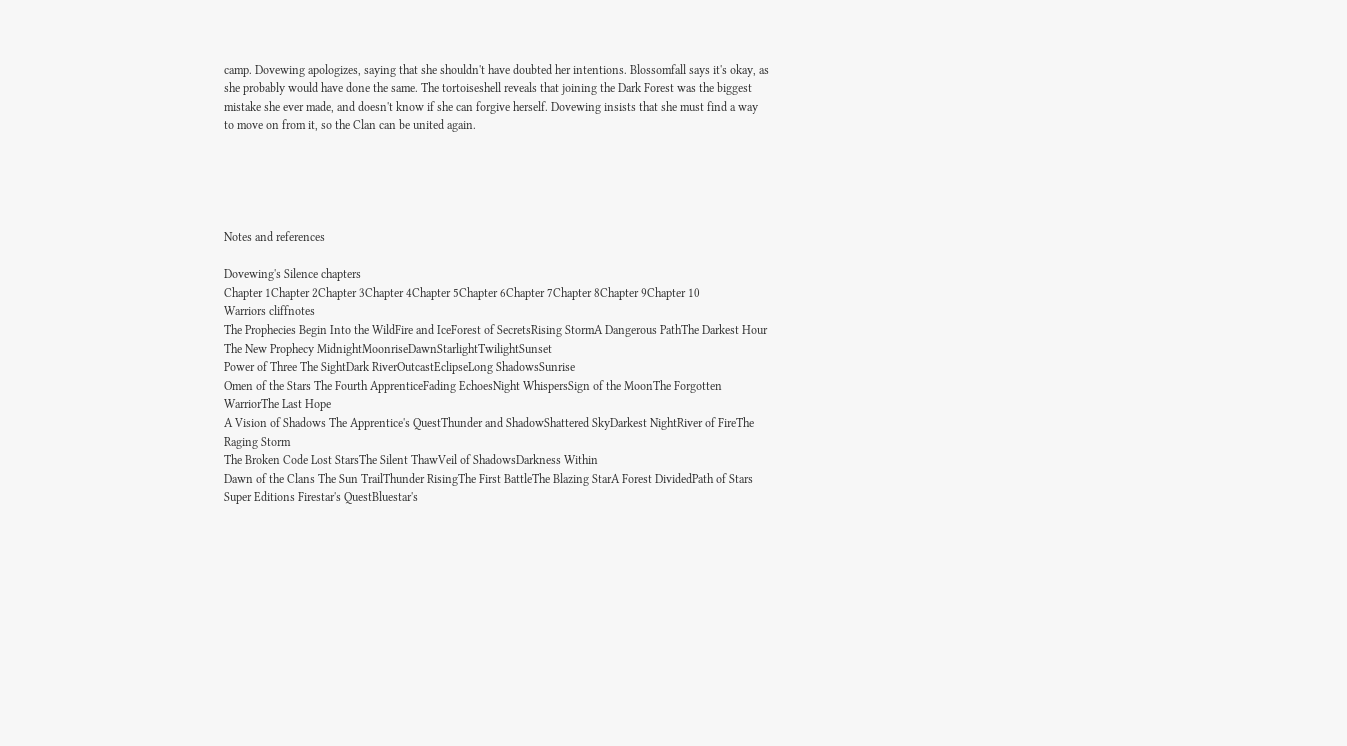camp. Dovewing apologizes, saying that she shouldn't have doubted her intentions. Blossomfall says it's okay, as she probably would have done the same. The tortoiseshell reveals that joining the Dark Forest was the biggest mistake she ever made, and doesn't know if she can forgive herself. Dovewing insists that she must find a way to move on from it, so the Clan can be united again.





Notes and references

Dovewing's Silence chapters
Chapter 1Chapter 2Chapter 3Chapter 4Chapter 5Chapter 6Chapter 7Chapter 8Chapter 9Chapter 10
Warriors cliffnotes
The Prophecies Begin Into the WildFire and IceForest of SecretsRising StormA Dangerous PathThe Darkest Hour
The New Prophecy MidnightMoonriseDawnStarlightTwilightSunset
Power of Three The SightDark RiverOutcastEclipseLong ShadowsSunrise
Omen of the Stars The Fourth ApprenticeFading EchoesNight WhispersSign of the MoonThe Forgotten WarriorThe Last Hope
A Vision of Shadows The Apprentice's QuestThunder and ShadowShattered SkyDarkest NightRiver of FireThe Raging Storm
The Broken Code Lost StarsThe Silent ThawVeil of ShadowsDarkness Within
Dawn of the Clans The Sun TrailThunder RisingThe First BattleThe Blazing StarA Forest DividedPath of Stars
Super Editions Firestar's QuestBluestar's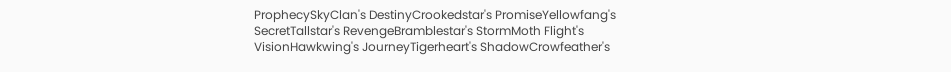ProphecySkyClan's DestinyCrookedstar's PromiseYellowfang's SecretTallstar's RevengeBramblestar's StormMoth Flight's VisionHawkwing's JourneyTigerheart's ShadowCrowfeather's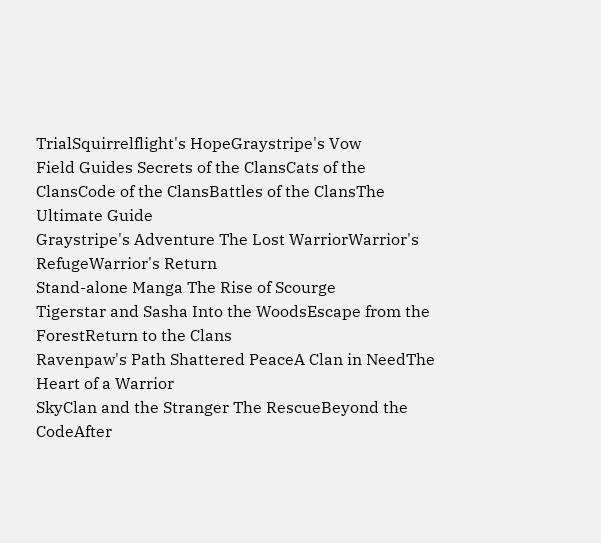TrialSquirrelflight's HopeGraystripe's Vow
Field Guides Secrets of the ClansCats of the ClansCode of the ClansBattles of the ClansThe Ultimate Guide
Graystripe's Adventure The Lost WarriorWarrior's RefugeWarrior's Return
Stand-alone Manga The Rise of Scourge
Tigerstar and Sasha Into the WoodsEscape from the ForestReturn to the Clans
Ravenpaw's Path Shattered PeaceA Clan in NeedThe Heart of a Warrior
SkyClan and the Stranger The RescueBeyond the CodeAfter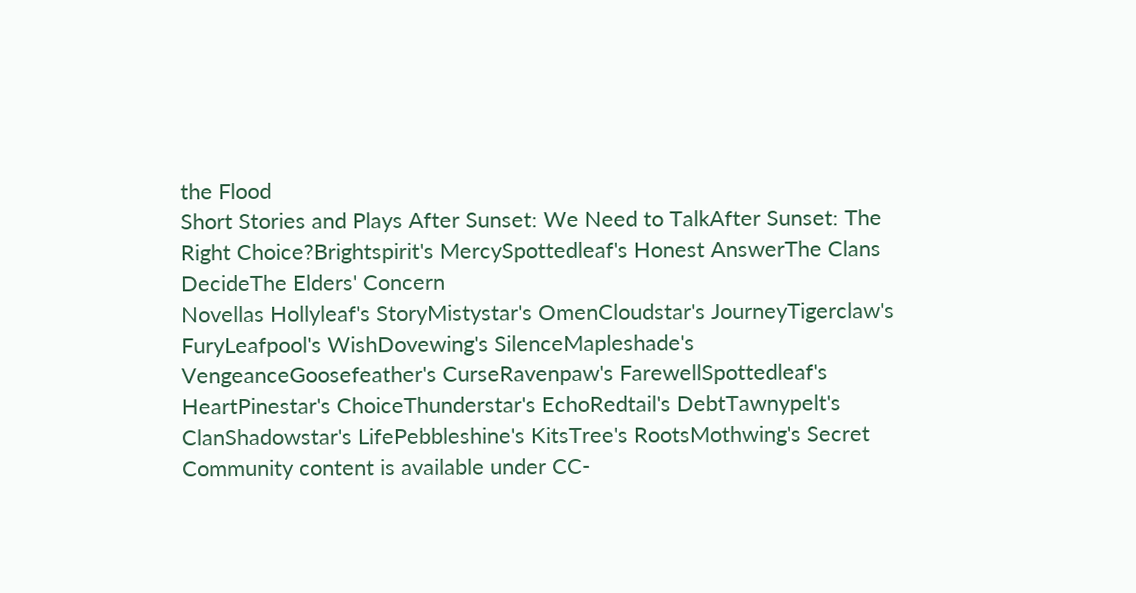the Flood
Short Stories and Plays After Sunset: We Need to TalkAfter Sunset: The Right Choice?Brightspirit's MercySpottedleaf's Honest AnswerThe Clans DecideThe Elders' Concern
Novellas Hollyleaf's StoryMistystar's OmenCloudstar's JourneyTigerclaw's FuryLeafpool's WishDovewing's SilenceMapleshade's VengeanceGoosefeather's CurseRavenpaw's FarewellSpottedleaf's HeartPinestar's ChoiceThunderstar's EchoRedtail's DebtTawnypelt's ClanShadowstar's LifePebbleshine's KitsTree's RootsMothwing's Secret
Community content is available under CC-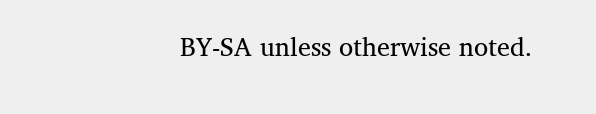BY-SA unless otherwise noted.